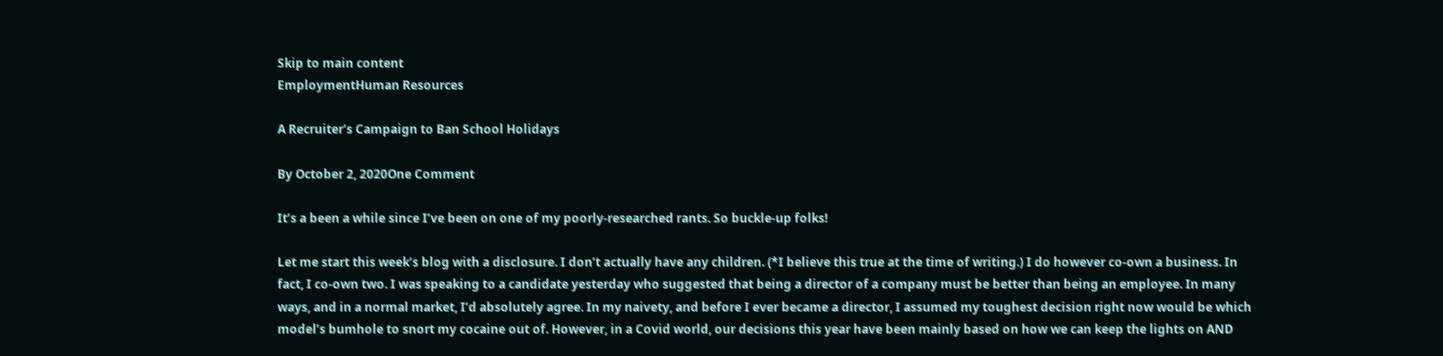Skip to main content
EmploymentHuman Resources

A Recruiter’s Campaign to Ban School Holidays

By October 2, 2020One Comment

It’s a been a while since I’ve been on one of my poorly-researched rants. So buckle-up folks!

Let me start this week’s blog with a disclosure. I don’t actually have any children. (*I believe this true at the time of writing.) I do however co-own a business. In fact, I co-own two. I was speaking to a candidate yesterday who suggested that being a director of a company must be better than being an employee. In many ways, and in a normal market, I’d absolutely agree. In my naivety, and before I ever became a director, I assumed my toughest decision right now would be which model’s bumhole to snort my cocaine out of. However, in a Covid world, our decisions this year have been mainly based on how we can keep the lights on AND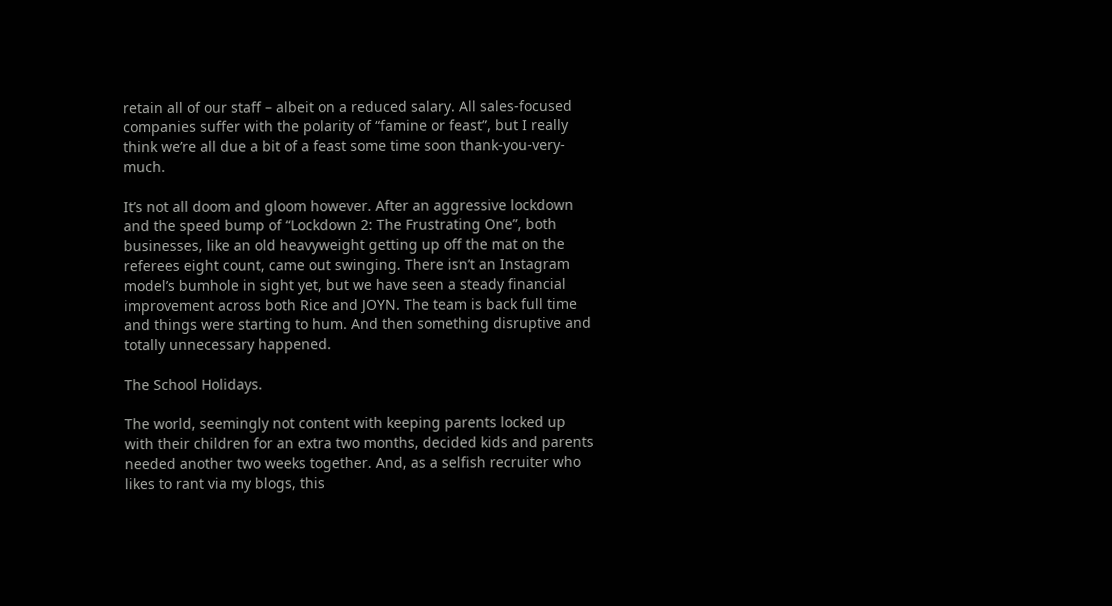retain all of our staff – albeit on a reduced salary. All sales-focused companies suffer with the polarity of “famine or feast”, but I really think we’re all due a bit of a feast some time soon thank-you-very-much.

It’s not all doom and gloom however. After an aggressive lockdown and the speed bump of “Lockdown 2: The Frustrating One”, both businesses, like an old heavyweight getting up off the mat on the referees eight count, came out swinging. There isn’t an Instagram model’s bumhole in sight yet, but we have seen a steady financial improvement across both Rice and JOYN. The team is back full time and things were starting to hum. And then something disruptive and totally unnecessary happened.

The School Holidays.

The world, seemingly not content with keeping parents locked up with their children for an extra two months, decided kids and parents needed another two weeks together. And, as a selfish recruiter who likes to rant via my blogs, this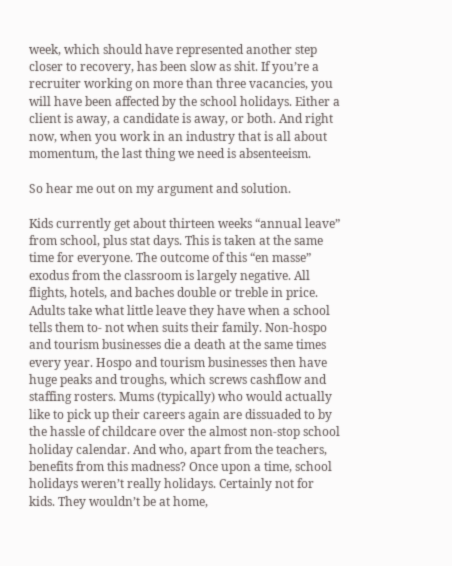week, which should have represented another step closer to recovery, has been slow as shit. If you’re a recruiter working on more than three vacancies, you will have been affected by the school holidays. Either a client is away, a candidate is away, or both. And right now, when you work in an industry that is all about momentum, the last thing we need is absenteeism.

So hear me out on my argument and solution.

Kids currently get about thirteen weeks “annual leave” from school, plus stat days. This is taken at the same time for everyone. The outcome of this “en masse” exodus from the classroom is largely negative. All flights, hotels, and baches double or treble in price. Adults take what little leave they have when a school tells them to- not when suits their family. Non-hospo and tourism businesses die a death at the same times every year. Hospo and tourism businesses then have huge peaks and troughs, which screws cashflow and staffing rosters. Mums (typically) who would actually like to pick up their careers again are dissuaded to by the hassle of childcare over the almost non-stop school holiday calendar. And who, apart from the teachers, benefits from this madness? Once upon a time, school holidays weren’t really holidays. Certainly not for kids. They wouldn’t be at home,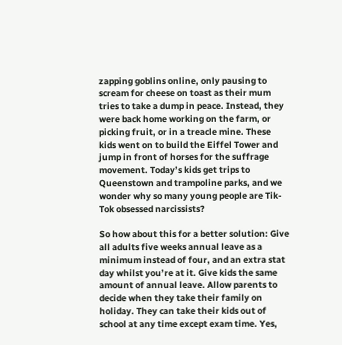zapping goblins online, only pausing to scream for cheese on toast as their mum tries to take a dump in peace. Instead, they were back home working on the farm, or picking fruit, or in a treacle mine. These kids went on to build the Eiffel Tower and jump in front of horses for the suffrage movement. Today’s kids get trips to Queenstown and trampoline parks, and we wonder why so many young people are Tik-Tok obsessed narcissists?

So how about this for a better solution: Give all adults five weeks annual leave as a minimum instead of four, and an extra stat day whilst you’re at it. Give kids the same amount of annual leave. Allow parents to decide when they take their family on holiday. They can take their kids out of school at any time except exam time. Yes,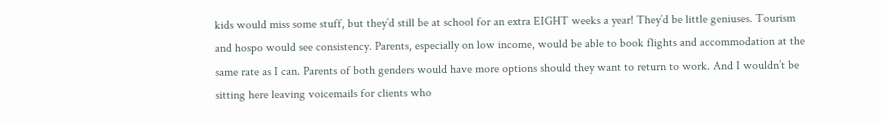kids would miss some stuff, but they’d still be at school for an extra EIGHT weeks a year! They’d be little geniuses. Tourism and hospo would see consistency. Parents, especially on low income, would be able to book flights and accommodation at the same rate as I can. Parents of both genders would have more options should they want to return to work. And I wouldn’t be sitting here leaving voicemails for clients who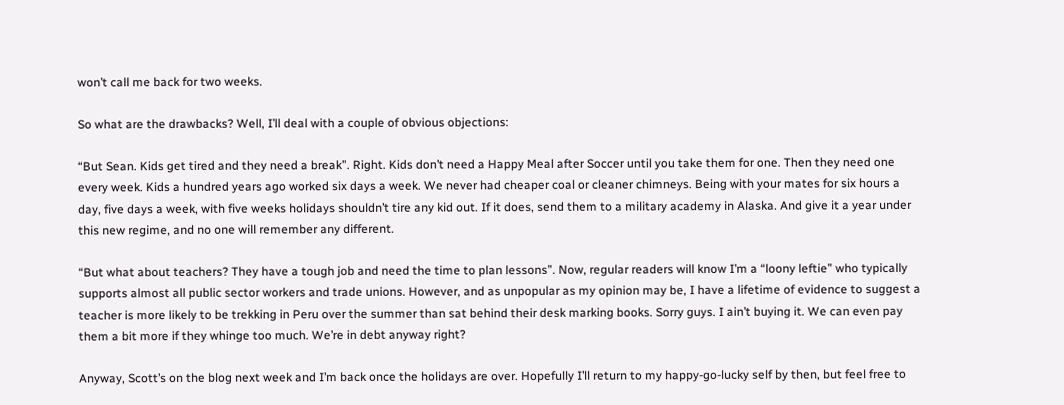won’t call me back for two weeks.

So what are the drawbacks? Well, I’ll deal with a couple of obvious objections:

“But Sean. Kids get tired and they need a break”. Right. Kids don’t need a Happy Meal after Soccer until you take them for one. Then they need one every week. Kids a hundred years ago worked six days a week. We never had cheaper coal or cleaner chimneys. Being with your mates for six hours a day, five days a week, with five weeks holidays shouldn’t tire any kid out. If it does, send them to a military academy in Alaska. And give it a year under this new regime, and no one will remember any different.

“But what about teachers? They have a tough job and need the time to plan lessons”. Now, regular readers will know I’m a “loony leftie” who typically supports almost all public sector workers and trade unions. However, and as unpopular as my opinion may be, I have a lifetime of evidence to suggest a teacher is more likely to be trekking in Peru over the summer than sat behind their desk marking books. Sorry guys. I ain’t buying it. We can even pay them a bit more if they whinge too much. We’re in debt anyway right?

Anyway, Scott’s on the blog next week and I’m back once the holidays are over. Hopefully I’ll return to my happy-go-lucky self by then, but feel free to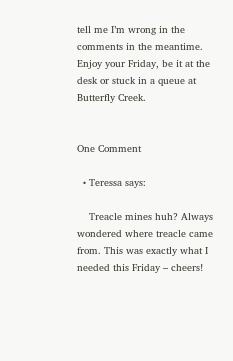tell me I’m wrong in the comments in the meantime. Enjoy your Friday, be it at the desk or stuck in a queue at Butterfly Creek.


One Comment

  • Teressa says:

    Treacle mines huh? Always wondered where treacle came from. This was exactly what I needed this Friday – cheers!